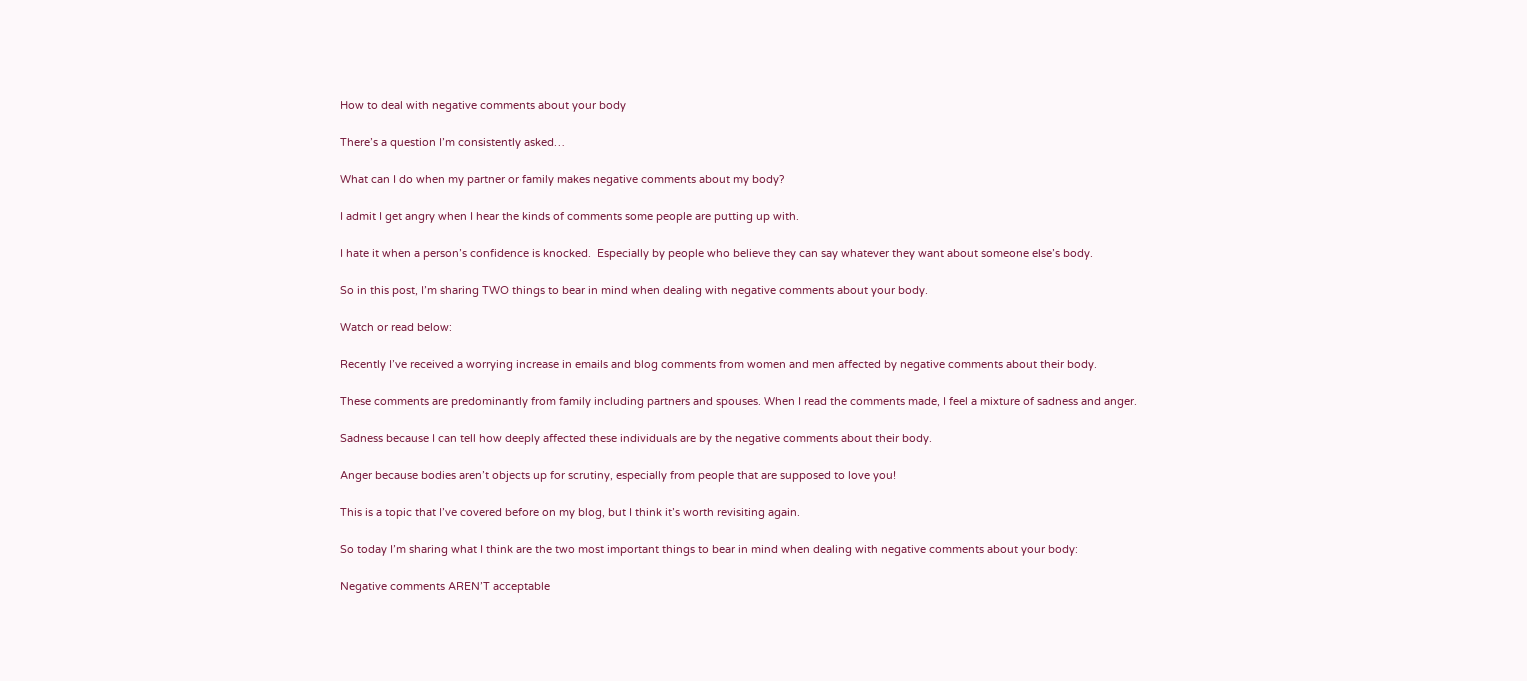How to deal with negative comments about your body

There’s a question I’m consistently asked…

What can I do when my partner or family makes negative comments about my body?

I admit I get angry when I hear the kinds of comments some people are putting up with.

I hate it when a person’s confidence is knocked.  Especially by people who believe they can say whatever they want about someone else’s body.

So in this post, I’m sharing TWO things to bear in mind when dealing with negative comments about your body.

Watch or read below:

Recently I’ve received a worrying increase in emails and blog comments from women and men affected by negative comments about their body.

These comments are predominantly from family including partners and spouses. When I read the comments made, I feel a mixture of sadness and anger.

Sadness because I can tell how deeply affected these individuals are by the negative comments about their body.

Anger because bodies aren’t objects up for scrutiny, especially from people that are supposed to love you!

This is a topic that I’ve covered before on my blog, but I think it’s worth revisiting again.

So today I’m sharing what I think are the two most important things to bear in mind when dealing with negative comments about your body:

Negative comments AREN’T acceptable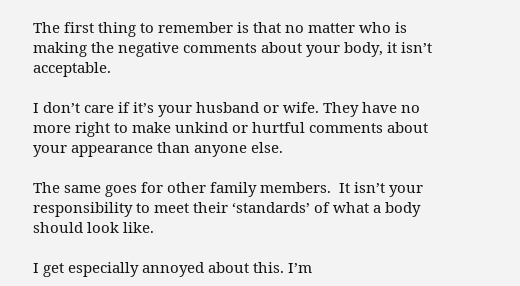The first thing to remember is that no matter who is making the negative comments about your body, it isn’t acceptable.

I don’t care if it’s your husband or wife. They have no more right to make unkind or hurtful comments about your appearance than anyone else.

The same goes for other family members.  It isn’t your responsibility to meet their ‘standards’ of what a body should look like.

I get especially annoyed about this. I’m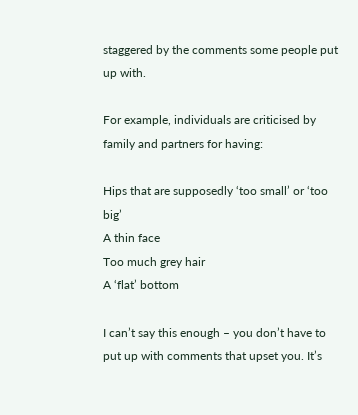staggered by the comments some people put up with.

For example, individuals are criticised by family and partners for having:

Hips that are supposedly ‘too small’ or ‘too big’
A thin face
Too much grey hair
A ‘flat’ bottom

I can’t say this enough – you don’t have to put up with comments that upset you. It’s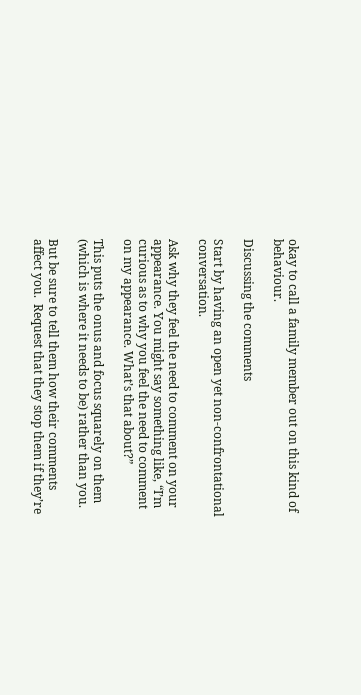okay to call a family member out on this kind of behaviour.

Discussing the comments

Start by having an open yet non-confrontational conversation.

Ask why they feel the need to comment on your appearance. You might say something like, “I’m curious as to why you feel the need to comment on my appearance. What’s that about?”

This puts the onus and focus squarely on them (which is where it needs to be) rather than you.

But be sure to tell them how their comments affect you.  Request that they stop them if they’re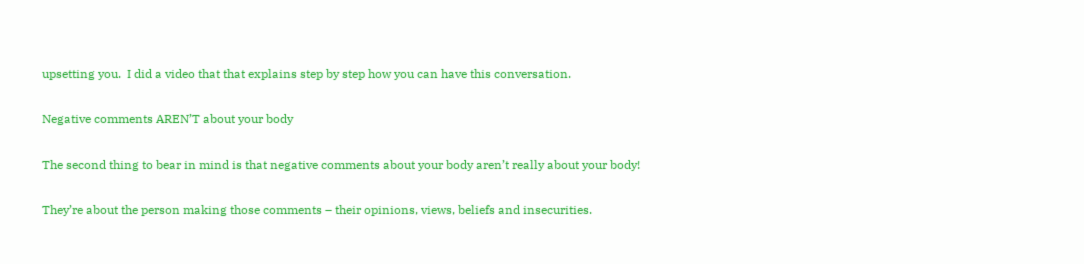upsetting you.  I did a video that that explains step by step how you can have this conversation.

Negative comments AREN’T about your body

The second thing to bear in mind is that negative comments about your body aren’t really about your body!

They’re about the person making those comments – their opinions, views, beliefs and insecurities.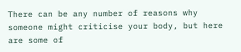There can be any number of reasons why someone might criticise your body, but here are some of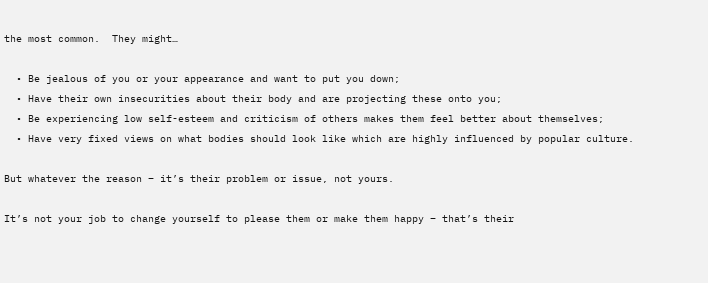the most common.  They might…

  • Be jealous of you or your appearance and want to put you down;
  • Have their own insecurities about their body and are projecting these onto you;
  • Be experiencing low self-esteem and criticism of others makes them feel better about themselves;
  • Have very fixed views on what bodies should look like which are highly influenced by popular culture.

But whatever the reason – it’s their problem or issue, not yours.

It’s not your job to change yourself to please them or make them happy – that’s their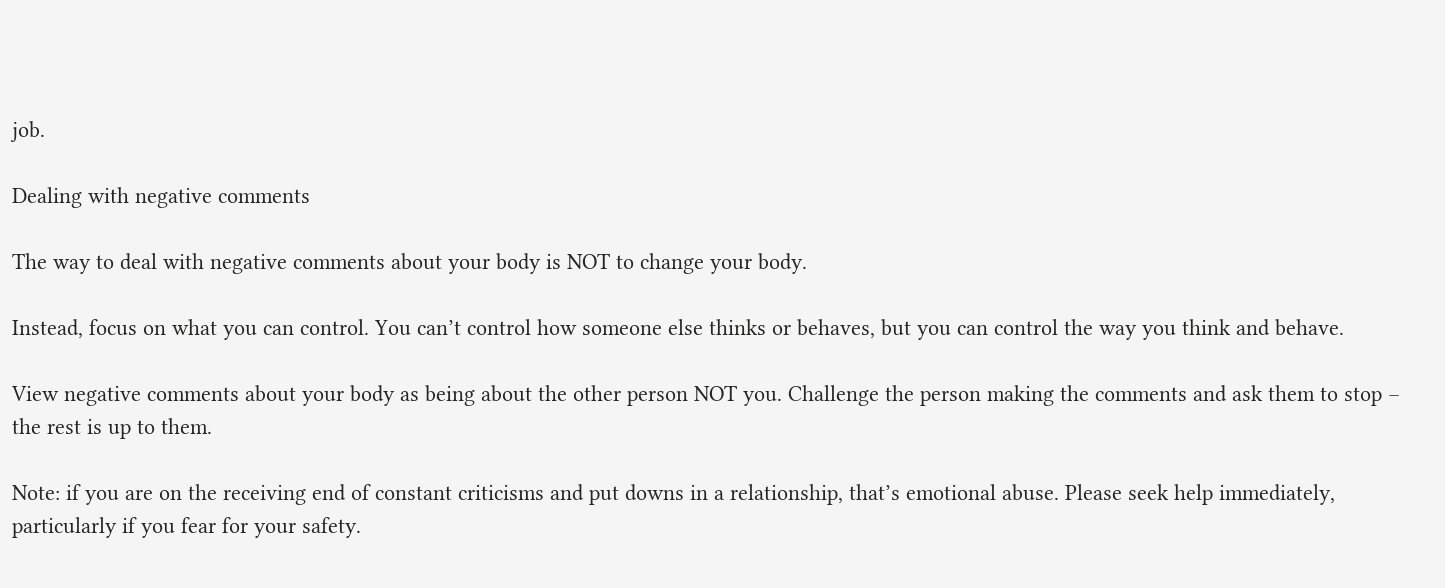job.

Dealing with negative comments

The way to deal with negative comments about your body is NOT to change your body.

Instead, focus on what you can control. You can’t control how someone else thinks or behaves, but you can control the way you think and behave.

View negative comments about your body as being about the other person NOT you. Challenge the person making the comments and ask them to stop – the rest is up to them.

Note: if you are on the receiving end of constant criticisms and put downs in a relationship, that’s emotional abuse. Please seek help immediately, particularly if you fear for your safety.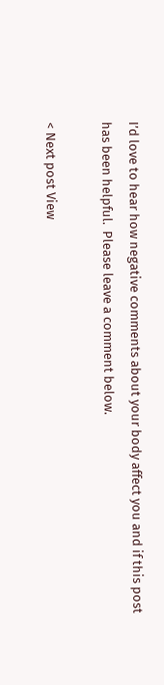I’d love to hear how negative comments about your body affect you and if this post has been helpful.  Please leave a comment below.

< Next post View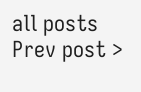all posts Prev post >